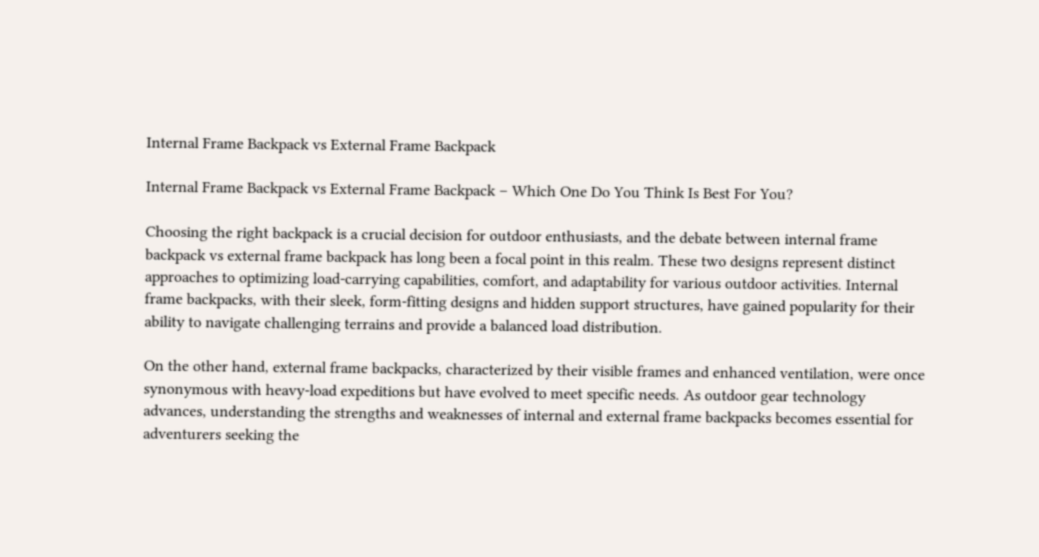Internal Frame Backpack vs External Frame Backpack

Internal Frame Backpack vs External Frame Backpack – Which One Do You Think Is Best For You?

Choosing the right backpack is a crucial decision for outdoor enthusiasts, and the debate between internal frame backpack vs external frame backpack has long been a focal point in this realm. These two designs represent distinct approaches to optimizing load-carrying capabilities, comfort, and adaptability for various outdoor activities. Internal frame backpacks, with their sleek, form-fitting designs and hidden support structures, have gained popularity for their ability to navigate challenging terrains and provide a balanced load distribution.

On the other hand, external frame backpacks, characterized by their visible frames and enhanced ventilation, were once synonymous with heavy-load expeditions but have evolved to meet specific needs. As outdoor gear technology advances, understanding the strengths and weaknesses of internal and external frame backpacks becomes essential for adventurers seeking the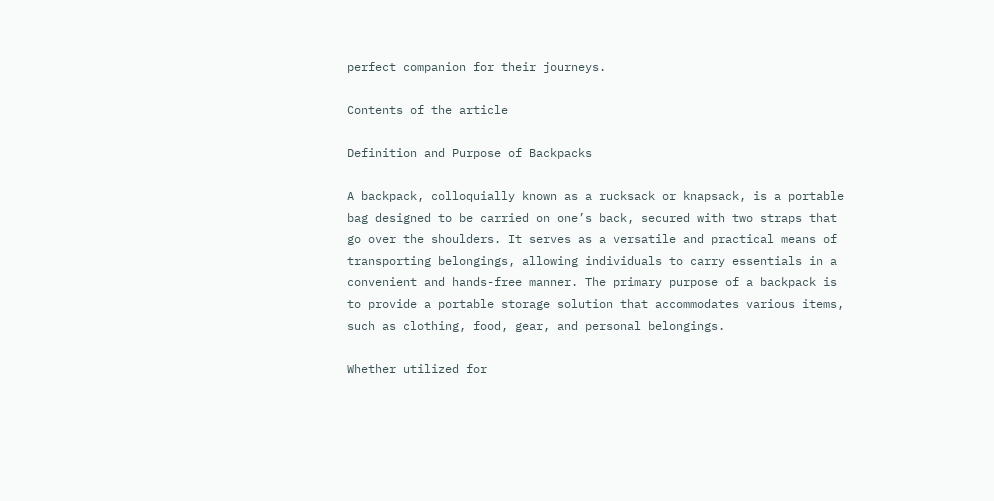perfect companion for their journeys.

Contents of the article

Definition and Purpose of Backpacks

A backpack, colloquially known as a rucksack or knapsack, is a portable bag designed to be carried on one’s back, secured with two straps that go over the shoulders. It serves as a versatile and practical means of transporting belongings, allowing individuals to carry essentials in a convenient and hands-free manner. The primary purpose of a backpack is to provide a portable storage solution that accommodates various items, such as clothing, food, gear, and personal belongings.

Whether utilized for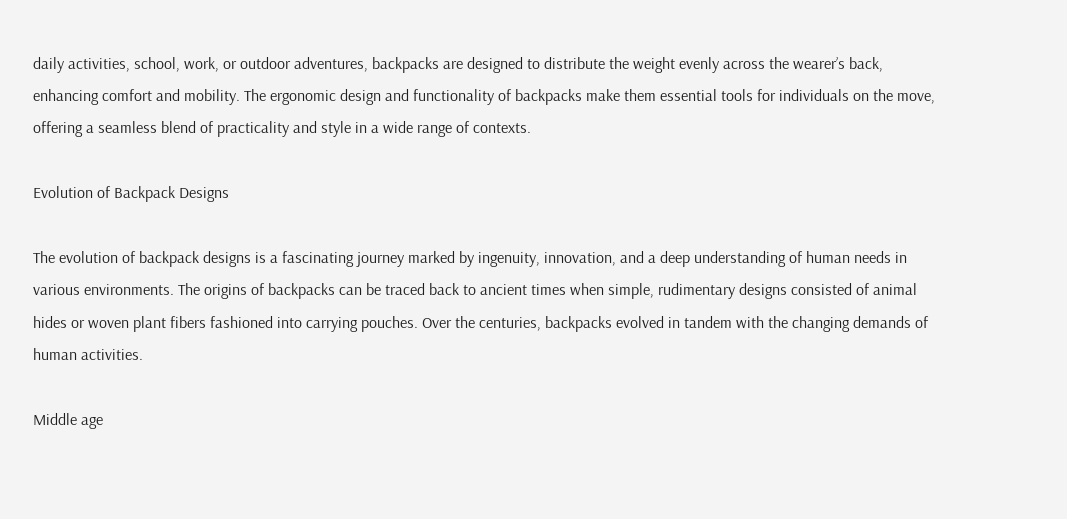daily activities, school, work, or outdoor adventures, backpacks are designed to distribute the weight evenly across the wearer’s back, enhancing comfort and mobility. The ergonomic design and functionality of backpacks make them essential tools for individuals on the move, offering a seamless blend of practicality and style in a wide range of contexts.

Evolution of Backpack Designs

The evolution of backpack designs is a fascinating journey marked by ingenuity, innovation, and a deep understanding of human needs in various environments. The origins of backpacks can be traced back to ancient times when simple, rudimentary designs consisted of animal hides or woven plant fibers fashioned into carrying pouches. Over the centuries, backpacks evolved in tandem with the changing demands of human activities.

Middle age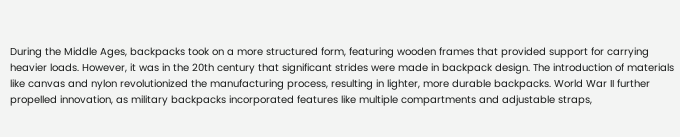During the Middle Ages, backpacks took on a more structured form, featuring wooden frames that provided support for carrying heavier loads. However, it was in the 20th century that significant strides were made in backpack design. The introduction of materials like canvas and nylon revolutionized the manufacturing process, resulting in lighter, more durable backpacks. World War II further propelled innovation, as military backpacks incorporated features like multiple compartments and adjustable straps,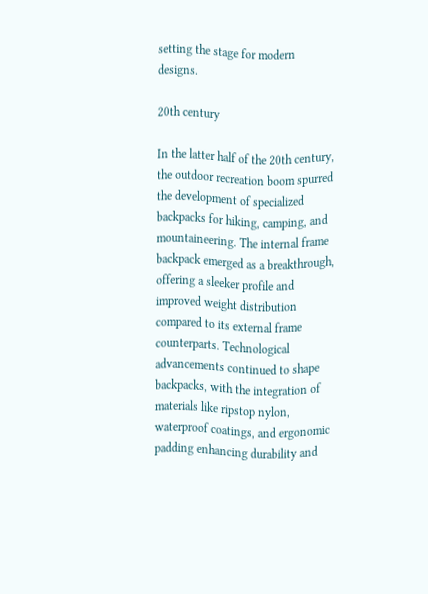setting the stage for modern designs.

20th century

In the latter half of the 20th century, the outdoor recreation boom spurred the development of specialized backpacks for hiking, camping, and mountaineering. The internal frame backpack emerged as a breakthrough, offering a sleeker profile and improved weight distribution compared to its external frame counterparts. Technological advancements continued to shape backpacks, with the integration of materials like ripstop nylon, waterproof coatings, and ergonomic padding enhancing durability and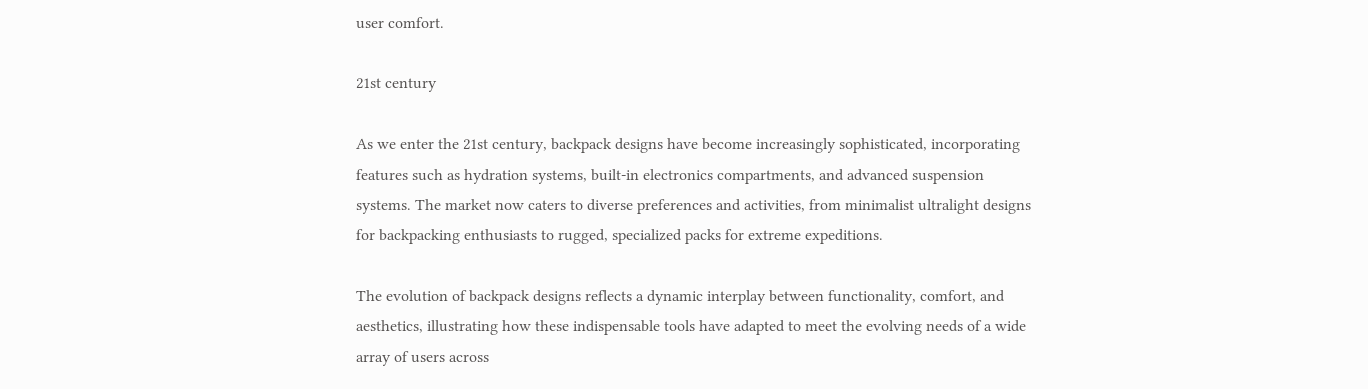user comfort.

21st century

As we enter the 21st century, backpack designs have become increasingly sophisticated, incorporating features such as hydration systems, built-in electronics compartments, and advanced suspension systems. The market now caters to diverse preferences and activities, from minimalist ultralight designs for backpacking enthusiasts to rugged, specialized packs for extreme expeditions.

The evolution of backpack designs reflects a dynamic interplay between functionality, comfort, and aesthetics, illustrating how these indispensable tools have adapted to meet the evolving needs of a wide array of users across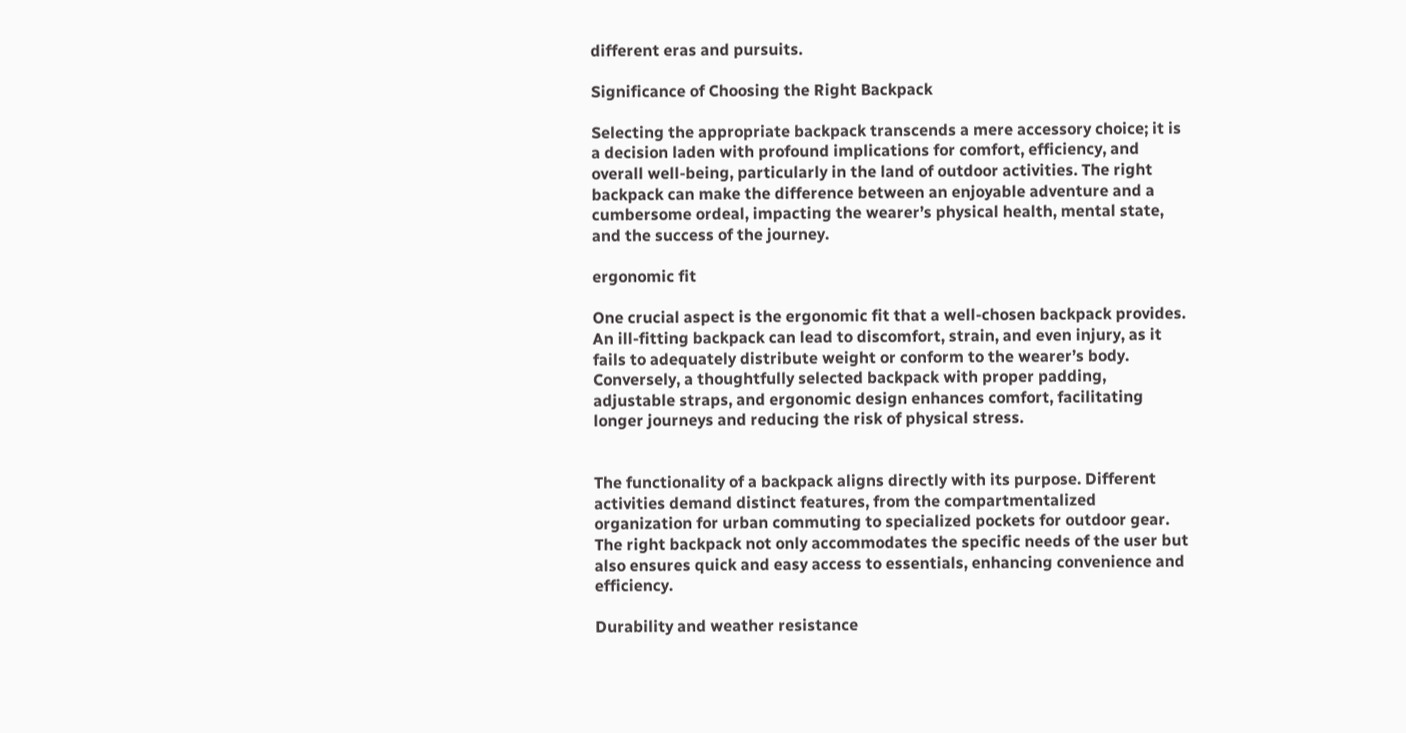different eras and pursuits.

Significance of Choosing the Right Backpack

Selecting the appropriate backpack transcends a mere accessory choice; it is a decision laden with profound implications for comfort, efficiency, and overall well-being, particularly in the land of outdoor activities. The right backpack can make the difference between an enjoyable adventure and a cumbersome ordeal, impacting the wearer’s physical health, mental state, and the success of the journey.

ergonomic fit

One crucial aspect is the ergonomic fit that a well-chosen backpack provides. An ill-fitting backpack can lead to discomfort, strain, and even injury, as it fails to adequately distribute weight or conform to the wearer’s body. Conversely, a thoughtfully selected backpack with proper padding, adjustable straps, and ergonomic design enhances comfort, facilitating longer journeys and reducing the risk of physical stress.


The functionality of a backpack aligns directly with its purpose. Different activities demand distinct features, from the compartmentalized organization for urban commuting to specialized pockets for outdoor gear. The right backpack not only accommodates the specific needs of the user but also ensures quick and easy access to essentials, enhancing convenience and efficiency.

Durability and weather resistance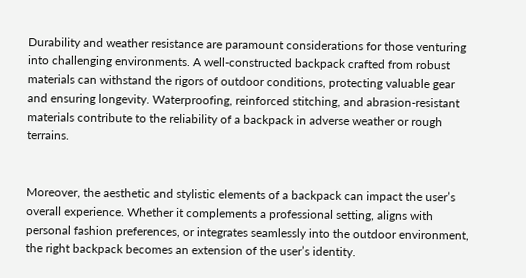Durability and weather resistance are paramount considerations for those venturing into challenging environments. A well-constructed backpack crafted from robust materials can withstand the rigors of outdoor conditions, protecting valuable gear and ensuring longevity. Waterproofing, reinforced stitching, and abrasion-resistant materials contribute to the reliability of a backpack in adverse weather or rough terrains.


Moreover, the aesthetic and stylistic elements of a backpack can impact the user’s overall experience. Whether it complements a professional setting, aligns with personal fashion preferences, or integrates seamlessly into the outdoor environment, the right backpack becomes an extension of the user’s identity.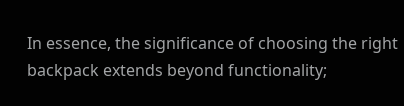In essence, the significance of choosing the right backpack extends beyond functionality;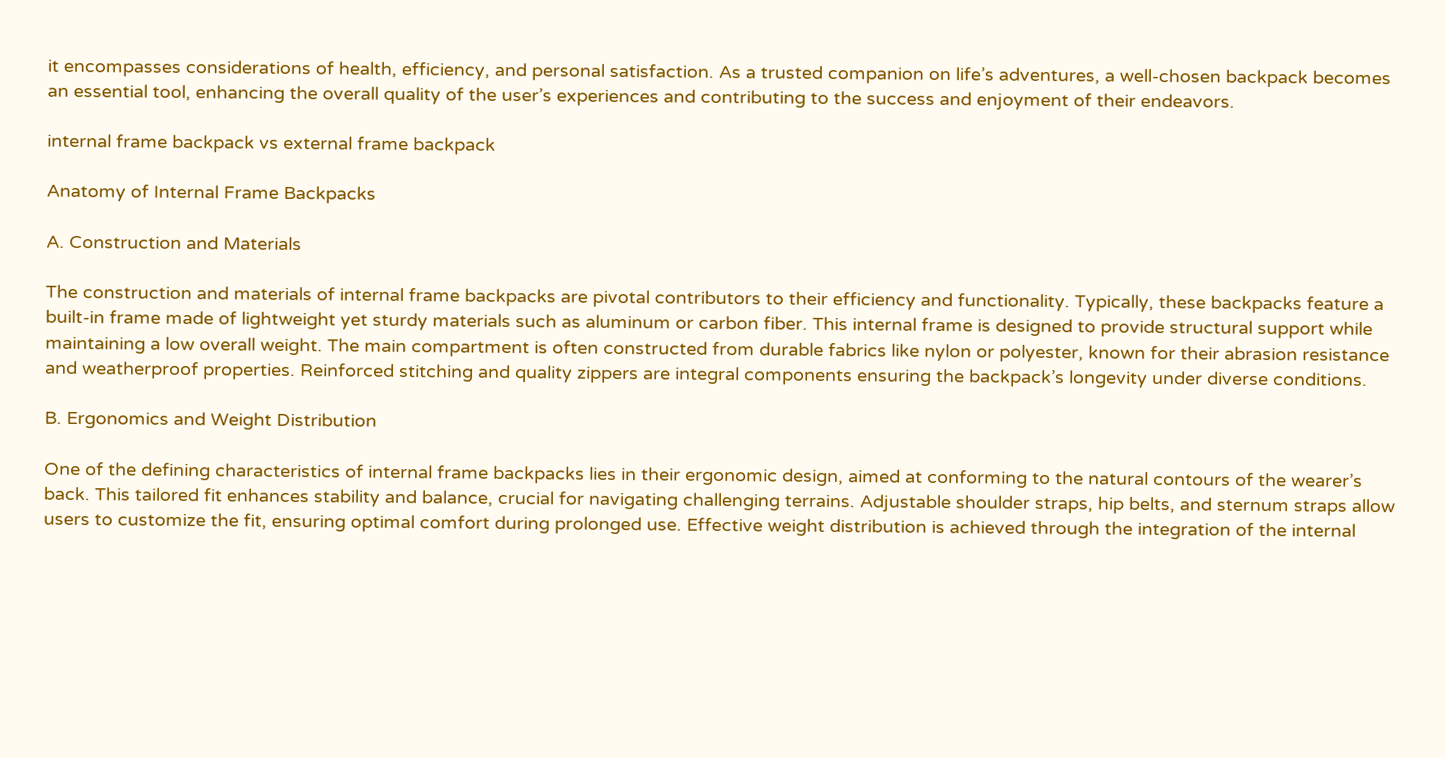it encompasses considerations of health, efficiency, and personal satisfaction. As a trusted companion on life’s adventures, a well-chosen backpack becomes an essential tool, enhancing the overall quality of the user’s experiences and contributing to the success and enjoyment of their endeavors.

internal frame backpack vs external frame backpack

Anatomy of Internal Frame Backpacks

A. Construction and Materials

The construction and materials of internal frame backpacks are pivotal contributors to their efficiency and functionality. Typically, these backpacks feature a built-in frame made of lightweight yet sturdy materials such as aluminum or carbon fiber. This internal frame is designed to provide structural support while maintaining a low overall weight. The main compartment is often constructed from durable fabrics like nylon or polyester, known for their abrasion resistance and weatherproof properties. Reinforced stitching and quality zippers are integral components ensuring the backpack’s longevity under diverse conditions.

B. Ergonomics and Weight Distribution

One of the defining characteristics of internal frame backpacks lies in their ergonomic design, aimed at conforming to the natural contours of the wearer’s back. This tailored fit enhances stability and balance, crucial for navigating challenging terrains. Adjustable shoulder straps, hip belts, and sternum straps allow users to customize the fit, ensuring optimal comfort during prolonged use. Effective weight distribution is achieved through the integration of the internal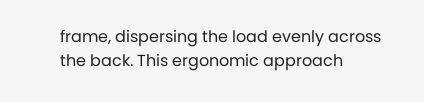frame, dispersing the load evenly across the back. This ergonomic approach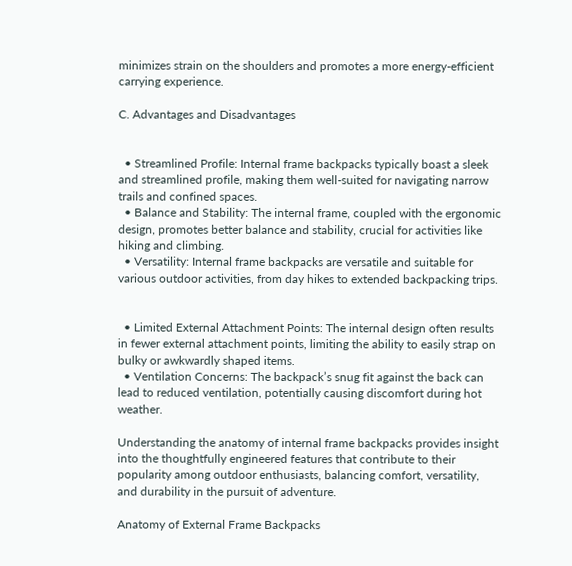minimizes strain on the shoulders and promotes a more energy-efficient carrying experience.

C. Advantages and Disadvantages


  • Streamlined Profile: Internal frame backpacks typically boast a sleek and streamlined profile, making them well-suited for navigating narrow trails and confined spaces.
  • Balance and Stability: The internal frame, coupled with the ergonomic design, promotes better balance and stability, crucial for activities like hiking and climbing.
  • Versatility: Internal frame backpacks are versatile and suitable for various outdoor activities, from day hikes to extended backpacking trips.


  • Limited External Attachment Points: The internal design often results in fewer external attachment points, limiting the ability to easily strap on bulky or awkwardly shaped items.
  • Ventilation Concerns: The backpack’s snug fit against the back can lead to reduced ventilation, potentially causing discomfort during hot weather.

Understanding the anatomy of internal frame backpacks provides insight into the thoughtfully engineered features that contribute to their popularity among outdoor enthusiasts, balancing comfort, versatility, and durability in the pursuit of adventure.

Anatomy of External Frame Backpacks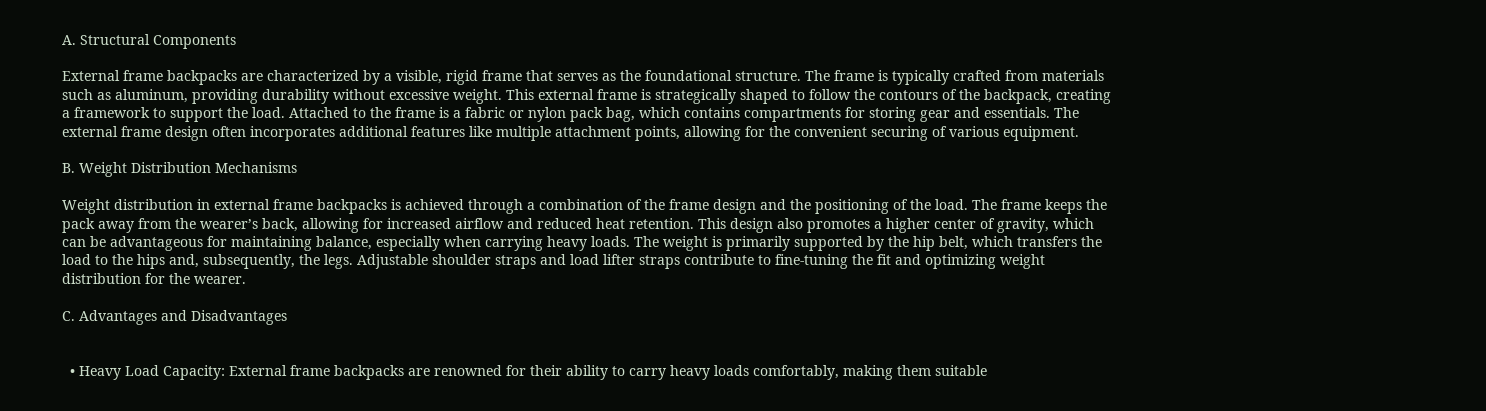A. Structural Components

External frame backpacks are characterized by a visible, rigid frame that serves as the foundational structure. The frame is typically crafted from materials such as aluminum, providing durability without excessive weight. This external frame is strategically shaped to follow the contours of the backpack, creating a framework to support the load. Attached to the frame is a fabric or nylon pack bag, which contains compartments for storing gear and essentials. The external frame design often incorporates additional features like multiple attachment points, allowing for the convenient securing of various equipment.

B. Weight Distribution Mechanisms

Weight distribution in external frame backpacks is achieved through a combination of the frame design and the positioning of the load. The frame keeps the pack away from the wearer’s back, allowing for increased airflow and reduced heat retention. This design also promotes a higher center of gravity, which can be advantageous for maintaining balance, especially when carrying heavy loads. The weight is primarily supported by the hip belt, which transfers the load to the hips and, subsequently, the legs. Adjustable shoulder straps and load lifter straps contribute to fine-tuning the fit and optimizing weight distribution for the wearer.

C. Advantages and Disadvantages


  • Heavy Load Capacity: External frame backpacks are renowned for their ability to carry heavy loads comfortably, making them suitable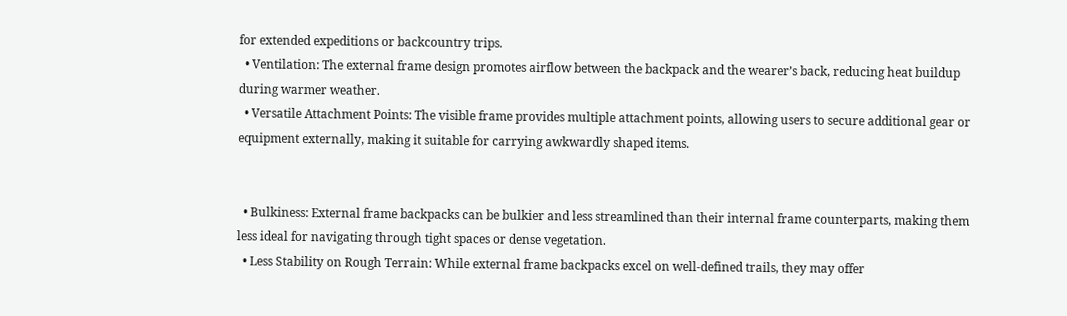for extended expeditions or backcountry trips.
  • Ventilation: The external frame design promotes airflow between the backpack and the wearer’s back, reducing heat buildup during warmer weather.
  • Versatile Attachment Points: The visible frame provides multiple attachment points, allowing users to secure additional gear or equipment externally, making it suitable for carrying awkwardly shaped items.


  • Bulkiness: External frame backpacks can be bulkier and less streamlined than their internal frame counterparts, making them less ideal for navigating through tight spaces or dense vegetation.
  • Less Stability on Rough Terrain: While external frame backpacks excel on well-defined trails, they may offer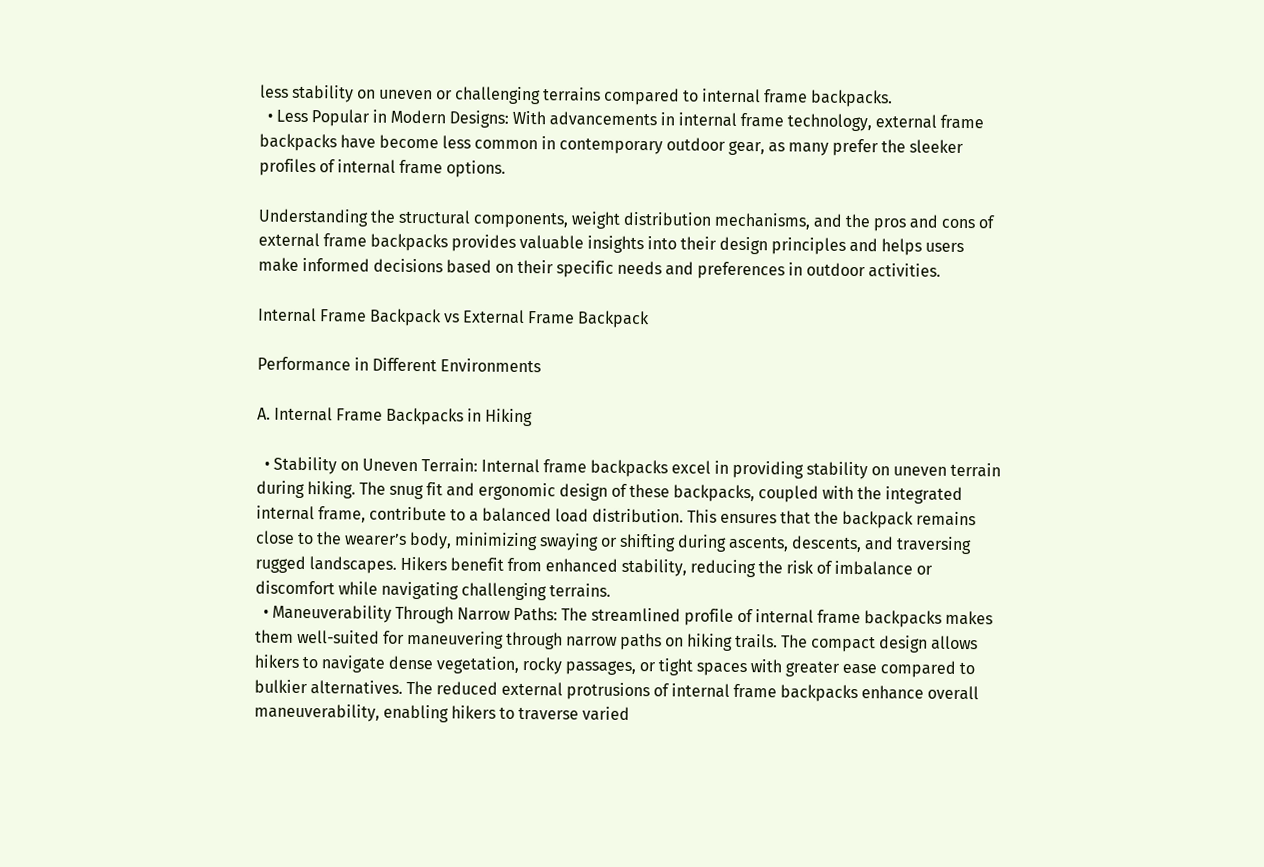less stability on uneven or challenging terrains compared to internal frame backpacks.
  • Less Popular in Modern Designs: With advancements in internal frame technology, external frame backpacks have become less common in contemporary outdoor gear, as many prefer the sleeker profiles of internal frame options.

Understanding the structural components, weight distribution mechanisms, and the pros and cons of external frame backpacks provides valuable insights into their design principles and helps users make informed decisions based on their specific needs and preferences in outdoor activities.

Internal Frame Backpack vs External Frame Backpack

Performance in Different Environments

A. Internal Frame Backpacks in Hiking

  • Stability on Uneven Terrain: Internal frame backpacks excel in providing stability on uneven terrain during hiking. The snug fit and ergonomic design of these backpacks, coupled with the integrated internal frame, contribute to a balanced load distribution. This ensures that the backpack remains close to the wearer’s body, minimizing swaying or shifting during ascents, descents, and traversing rugged landscapes. Hikers benefit from enhanced stability, reducing the risk of imbalance or discomfort while navigating challenging terrains.
  • Maneuverability Through Narrow Paths: The streamlined profile of internal frame backpacks makes them well-suited for maneuvering through narrow paths on hiking trails. The compact design allows hikers to navigate dense vegetation, rocky passages, or tight spaces with greater ease compared to bulkier alternatives. The reduced external protrusions of internal frame backpacks enhance overall maneuverability, enabling hikers to traverse varied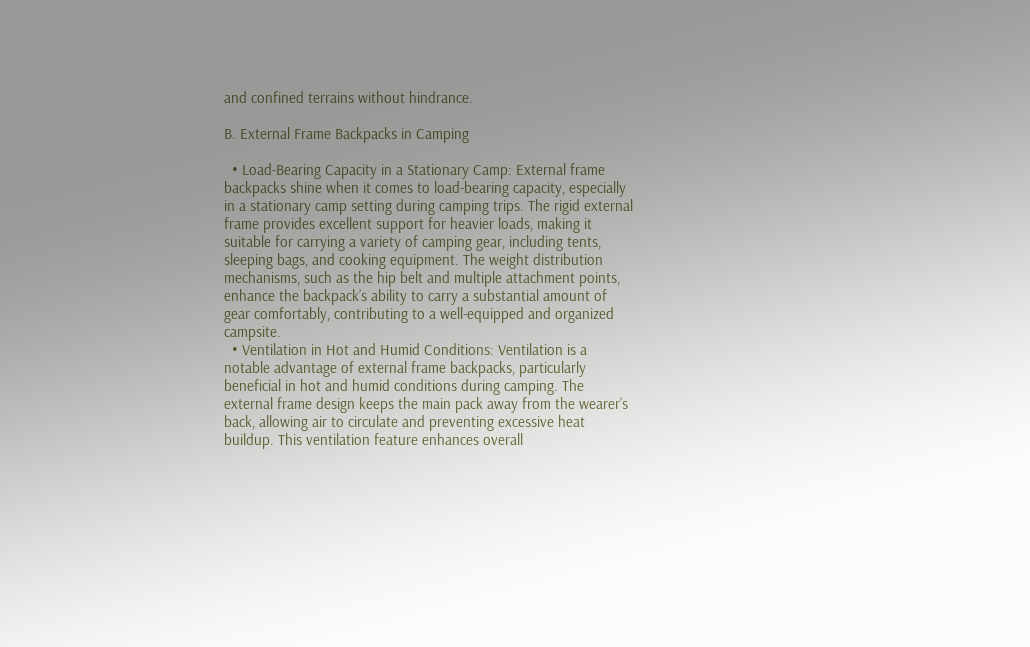and confined terrains without hindrance.

B. External Frame Backpacks in Camping

  • Load-Bearing Capacity in a Stationary Camp: External frame backpacks shine when it comes to load-bearing capacity, especially in a stationary camp setting during camping trips. The rigid external frame provides excellent support for heavier loads, making it suitable for carrying a variety of camping gear, including tents, sleeping bags, and cooking equipment. The weight distribution mechanisms, such as the hip belt and multiple attachment points, enhance the backpack’s ability to carry a substantial amount of gear comfortably, contributing to a well-equipped and organized campsite.
  • Ventilation in Hot and Humid Conditions: Ventilation is a notable advantage of external frame backpacks, particularly beneficial in hot and humid conditions during camping. The external frame design keeps the main pack away from the wearer’s back, allowing air to circulate and preventing excessive heat buildup. This ventilation feature enhances overall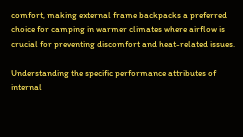comfort, making external frame backpacks a preferred choice for camping in warmer climates where airflow is crucial for preventing discomfort and heat-related issues.

Understanding the specific performance attributes of internal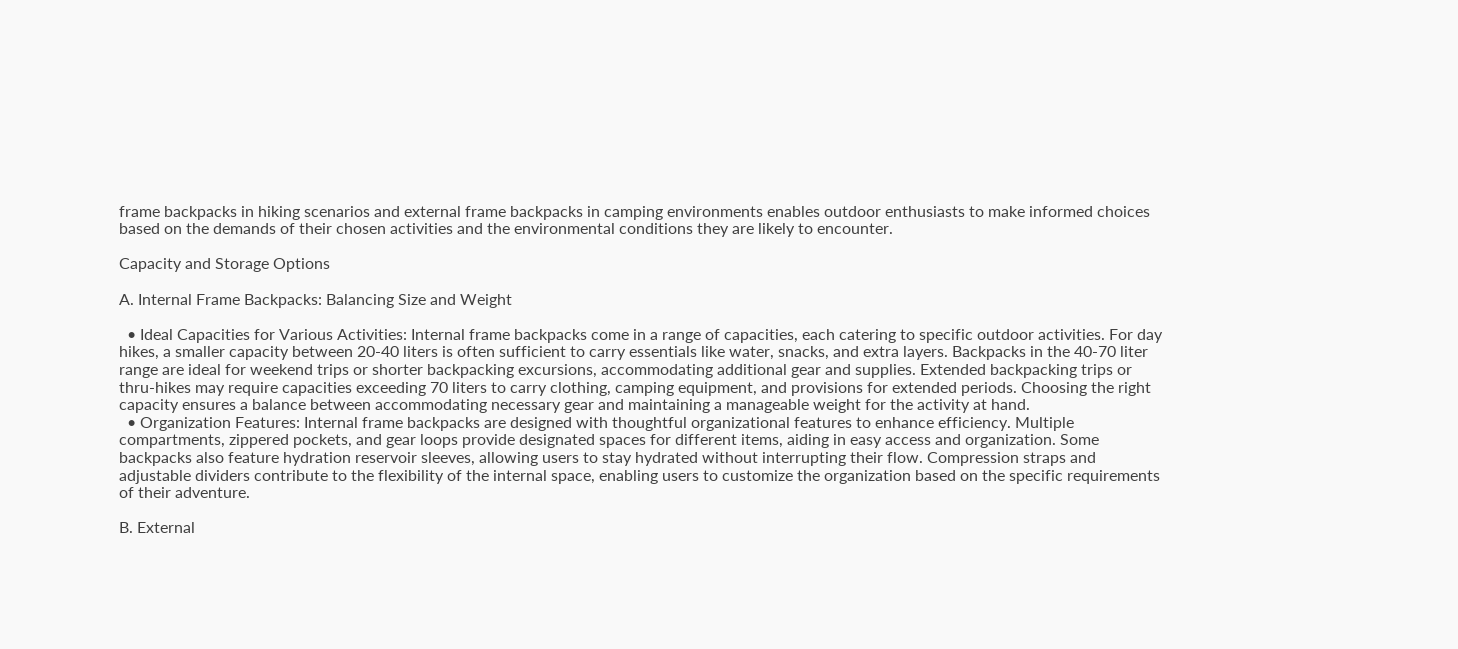frame backpacks in hiking scenarios and external frame backpacks in camping environments enables outdoor enthusiasts to make informed choices based on the demands of their chosen activities and the environmental conditions they are likely to encounter.

Capacity and Storage Options

A. Internal Frame Backpacks: Balancing Size and Weight

  • Ideal Capacities for Various Activities: Internal frame backpacks come in a range of capacities, each catering to specific outdoor activities. For day hikes, a smaller capacity between 20-40 liters is often sufficient to carry essentials like water, snacks, and extra layers. Backpacks in the 40-70 liter range are ideal for weekend trips or shorter backpacking excursions, accommodating additional gear and supplies. Extended backpacking trips or thru-hikes may require capacities exceeding 70 liters to carry clothing, camping equipment, and provisions for extended periods. Choosing the right capacity ensures a balance between accommodating necessary gear and maintaining a manageable weight for the activity at hand.
  • Organization Features: Internal frame backpacks are designed with thoughtful organizational features to enhance efficiency. Multiple compartments, zippered pockets, and gear loops provide designated spaces for different items, aiding in easy access and organization. Some backpacks also feature hydration reservoir sleeves, allowing users to stay hydrated without interrupting their flow. Compression straps and adjustable dividers contribute to the flexibility of the internal space, enabling users to customize the organization based on the specific requirements of their adventure.

B. External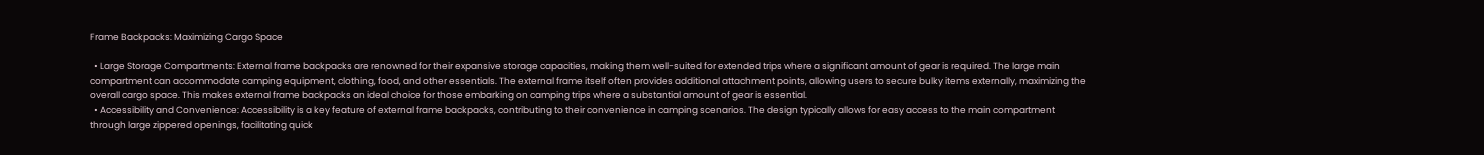Frame Backpacks: Maximizing Cargo Space

  • Large Storage Compartments: External frame backpacks are renowned for their expansive storage capacities, making them well-suited for extended trips where a significant amount of gear is required. The large main compartment can accommodate camping equipment, clothing, food, and other essentials. The external frame itself often provides additional attachment points, allowing users to secure bulky items externally, maximizing the overall cargo space. This makes external frame backpacks an ideal choice for those embarking on camping trips where a substantial amount of gear is essential.
  • Accessibility and Convenience: Accessibility is a key feature of external frame backpacks, contributing to their convenience in camping scenarios. The design typically allows for easy access to the main compartment through large zippered openings, facilitating quick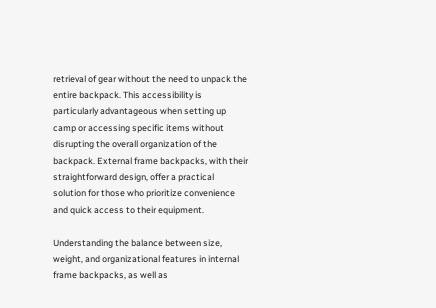retrieval of gear without the need to unpack the entire backpack. This accessibility is particularly advantageous when setting up camp or accessing specific items without disrupting the overall organization of the backpack. External frame backpacks, with their straightforward design, offer a practical solution for those who prioritize convenience and quick access to their equipment.

Understanding the balance between size, weight, and organizational features in internal frame backpacks, as well as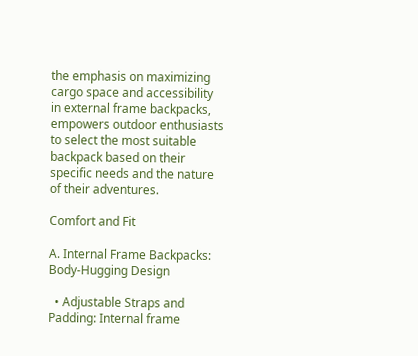the emphasis on maximizing cargo space and accessibility in external frame backpacks, empowers outdoor enthusiasts to select the most suitable backpack based on their specific needs and the nature of their adventures.

Comfort and Fit

A. Internal Frame Backpacks: Body-Hugging Design

  • Adjustable Straps and Padding: Internal frame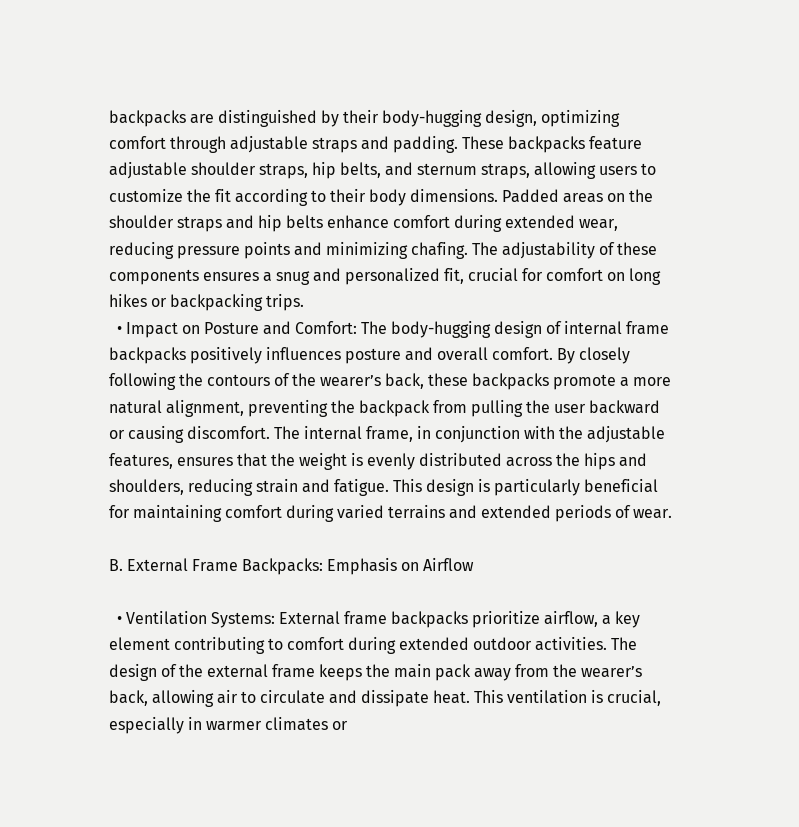backpacks are distinguished by their body-hugging design, optimizing comfort through adjustable straps and padding. These backpacks feature adjustable shoulder straps, hip belts, and sternum straps, allowing users to customize the fit according to their body dimensions. Padded areas on the shoulder straps and hip belts enhance comfort during extended wear, reducing pressure points and minimizing chafing. The adjustability of these components ensures a snug and personalized fit, crucial for comfort on long hikes or backpacking trips.
  • Impact on Posture and Comfort: The body-hugging design of internal frame backpacks positively influences posture and overall comfort. By closely following the contours of the wearer’s back, these backpacks promote a more natural alignment, preventing the backpack from pulling the user backward or causing discomfort. The internal frame, in conjunction with the adjustable features, ensures that the weight is evenly distributed across the hips and shoulders, reducing strain and fatigue. This design is particularly beneficial for maintaining comfort during varied terrains and extended periods of wear.

B. External Frame Backpacks: Emphasis on Airflow

  • Ventilation Systems: External frame backpacks prioritize airflow, a key element contributing to comfort during extended outdoor activities. The design of the external frame keeps the main pack away from the wearer’s back, allowing air to circulate and dissipate heat. This ventilation is crucial, especially in warmer climates or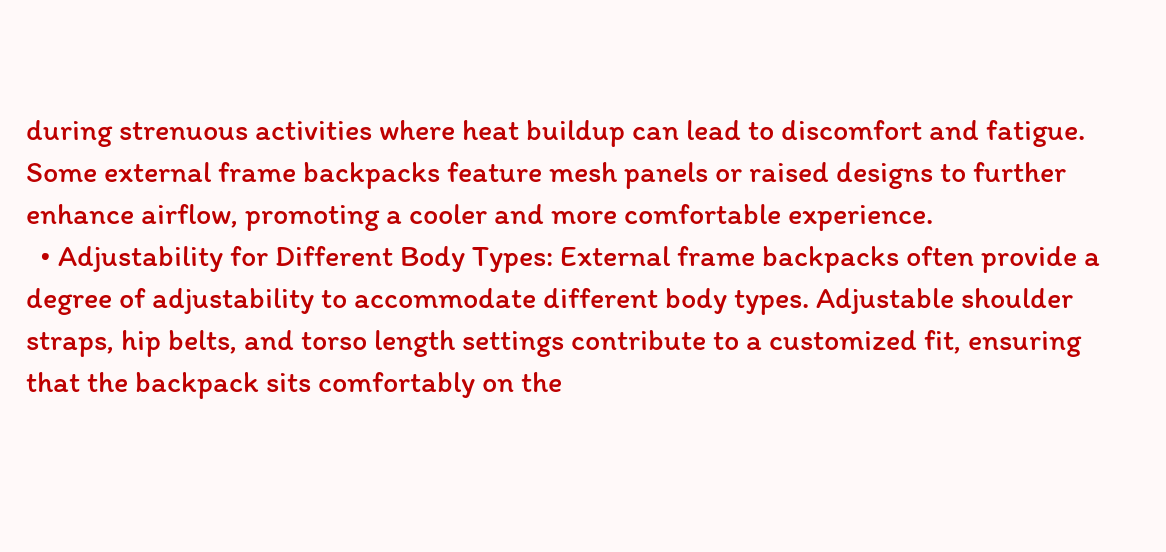during strenuous activities where heat buildup can lead to discomfort and fatigue. Some external frame backpacks feature mesh panels or raised designs to further enhance airflow, promoting a cooler and more comfortable experience.
  • Adjustability for Different Body Types: External frame backpacks often provide a degree of adjustability to accommodate different body types. Adjustable shoulder straps, hip belts, and torso length settings contribute to a customized fit, ensuring that the backpack sits comfortably on the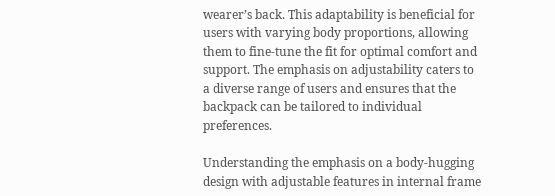wearer’s back. This adaptability is beneficial for users with varying body proportions, allowing them to fine-tune the fit for optimal comfort and support. The emphasis on adjustability caters to a diverse range of users and ensures that the backpack can be tailored to individual preferences.

Understanding the emphasis on a body-hugging design with adjustable features in internal frame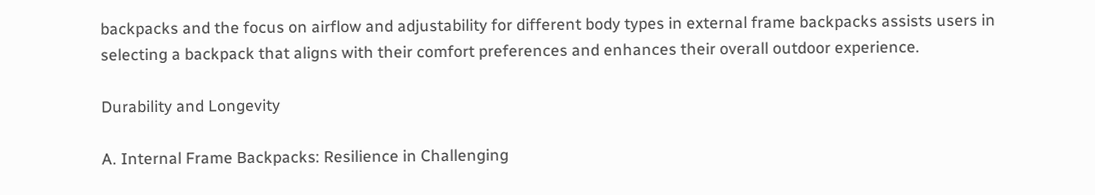backpacks and the focus on airflow and adjustability for different body types in external frame backpacks assists users in selecting a backpack that aligns with their comfort preferences and enhances their overall outdoor experience.

Durability and Longevity

A. Internal Frame Backpacks: Resilience in Challenging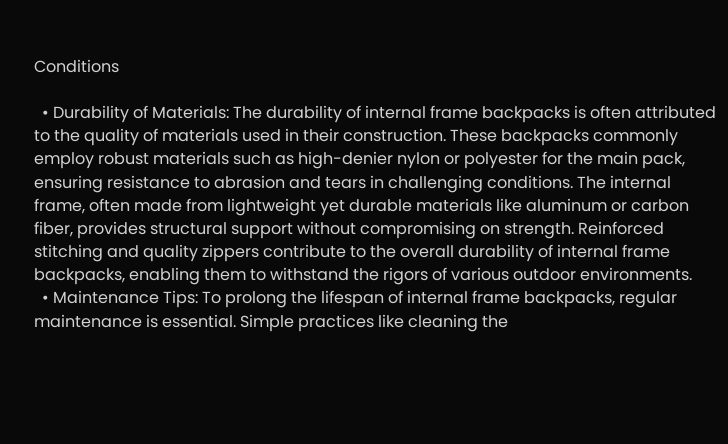Conditions

  • Durability of Materials: The durability of internal frame backpacks is often attributed to the quality of materials used in their construction. These backpacks commonly employ robust materials such as high-denier nylon or polyester for the main pack, ensuring resistance to abrasion and tears in challenging conditions. The internal frame, often made from lightweight yet durable materials like aluminum or carbon fiber, provides structural support without compromising on strength. Reinforced stitching and quality zippers contribute to the overall durability of internal frame backpacks, enabling them to withstand the rigors of various outdoor environments.
  • Maintenance Tips: To prolong the lifespan of internal frame backpacks, regular maintenance is essential. Simple practices like cleaning the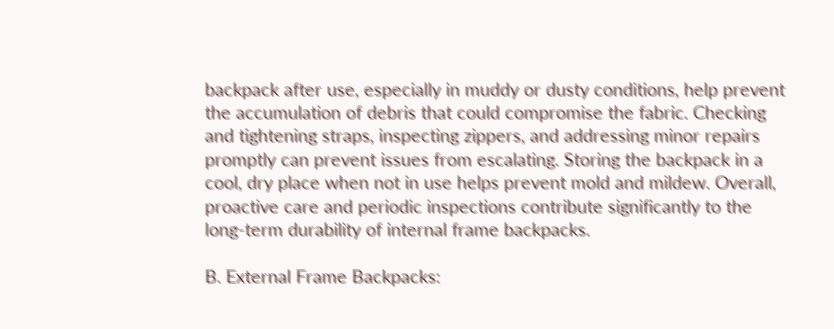backpack after use, especially in muddy or dusty conditions, help prevent the accumulation of debris that could compromise the fabric. Checking and tightening straps, inspecting zippers, and addressing minor repairs promptly can prevent issues from escalating. Storing the backpack in a cool, dry place when not in use helps prevent mold and mildew. Overall, proactive care and periodic inspections contribute significantly to the long-term durability of internal frame backpacks.

B. External Frame Backpacks: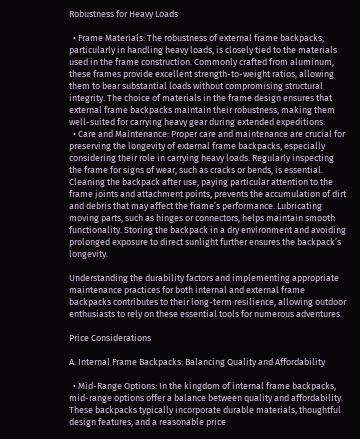Robustness for Heavy Loads

  • Frame Materials: The robustness of external frame backpacks, particularly in handling heavy loads, is closely tied to the materials used in the frame construction. Commonly crafted from aluminum, these frames provide excellent strength-to-weight ratios, allowing them to bear substantial loads without compromising structural integrity. The choice of materials in the frame design ensures that external frame backpacks maintain their robustness, making them well-suited for carrying heavy gear during extended expeditions.
  • Care and Maintenance: Proper care and maintenance are crucial for preserving the longevity of external frame backpacks, especially considering their role in carrying heavy loads. Regularly inspecting the frame for signs of wear, such as cracks or bends, is essential. Cleaning the backpack after use, paying particular attention to the frame joints and attachment points, prevents the accumulation of dirt and debris that may affect the frame’s performance. Lubricating moving parts, such as hinges or connectors, helps maintain smooth functionality. Storing the backpack in a dry environment and avoiding prolonged exposure to direct sunlight further ensures the backpack’s longevity.

Understanding the durability factors and implementing appropriate maintenance practices for both internal and external frame backpacks contributes to their long-term resilience, allowing outdoor enthusiasts to rely on these essential tools for numerous adventures.

Price Considerations

A. Internal Frame Backpacks: Balancing Quality and Affordability

  • Mid-Range Options: In the kingdom of internal frame backpacks, mid-range options offer a balance between quality and affordability. These backpacks typically incorporate durable materials, thoughtful design features, and a reasonable price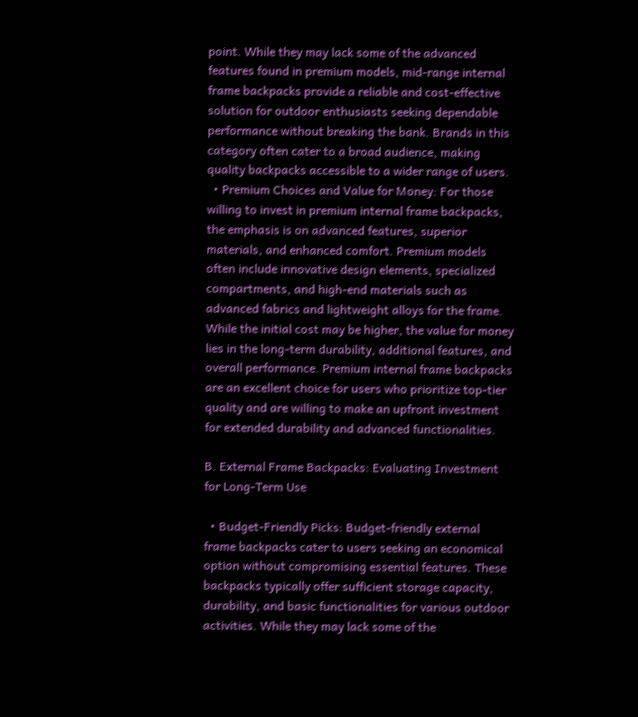point. While they may lack some of the advanced features found in premium models, mid-range internal frame backpacks provide a reliable and cost-effective solution for outdoor enthusiasts seeking dependable performance without breaking the bank. Brands in this category often cater to a broad audience, making quality backpacks accessible to a wider range of users.
  • Premium Choices and Value for Money: For those willing to invest in premium internal frame backpacks, the emphasis is on advanced features, superior materials, and enhanced comfort. Premium models often include innovative design elements, specialized compartments, and high-end materials such as advanced fabrics and lightweight alloys for the frame. While the initial cost may be higher, the value for money lies in the long-term durability, additional features, and overall performance. Premium internal frame backpacks are an excellent choice for users who prioritize top-tier quality and are willing to make an upfront investment for extended durability and advanced functionalities.

B. External Frame Backpacks: Evaluating Investment for Long-Term Use

  • Budget-Friendly Picks: Budget-friendly external frame backpacks cater to users seeking an economical option without compromising essential features. These backpacks typically offer sufficient storage capacity, durability, and basic functionalities for various outdoor activities. While they may lack some of the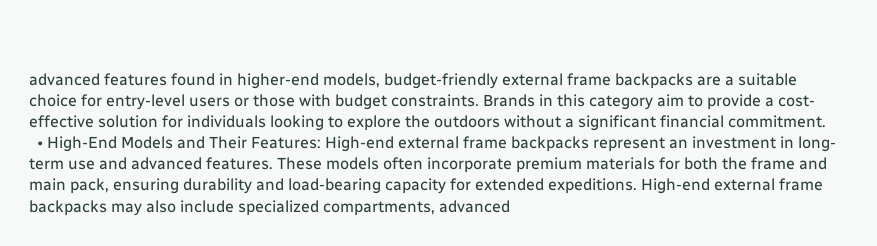advanced features found in higher-end models, budget-friendly external frame backpacks are a suitable choice for entry-level users or those with budget constraints. Brands in this category aim to provide a cost-effective solution for individuals looking to explore the outdoors without a significant financial commitment.
  • High-End Models and Their Features: High-end external frame backpacks represent an investment in long-term use and advanced features. These models often incorporate premium materials for both the frame and main pack, ensuring durability and load-bearing capacity for extended expeditions. High-end external frame backpacks may also include specialized compartments, advanced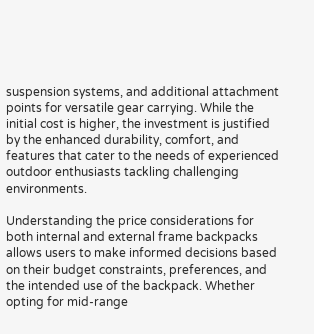suspension systems, and additional attachment points for versatile gear carrying. While the initial cost is higher, the investment is justified by the enhanced durability, comfort, and features that cater to the needs of experienced outdoor enthusiasts tackling challenging environments.

Understanding the price considerations for both internal and external frame backpacks allows users to make informed decisions based on their budget constraints, preferences, and the intended use of the backpack. Whether opting for mid-range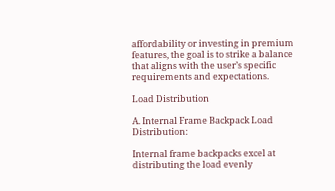affordability or investing in premium features, the goal is to strike a balance that aligns with the user’s specific requirements and expectations.

Load Distribution

A. Internal Frame Backpack Load Distribution:

Internal frame backpacks excel at distributing the load evenly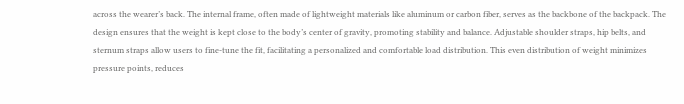across the wearer’s back. The internal frame, often made of lightweight materials like aluminum or carbon fiber, serves as the backbone of the backpack. The design ensures that the weight is kept close to the body’s center of gravity, promoting stability and balance. Adjustable shoulder straps, hip belts, and sternum straps allow users to fine-tune the fit, facilitating a personalized and comfortable load distribution. This even distribution of weight minimizes pressure points, reduces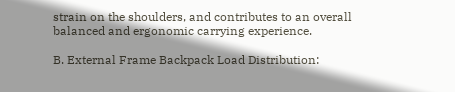strain on the shoulders, and contributes to an overall balanced and ergonomic carrying experience.

B. External Frame Backpack Load Distribution: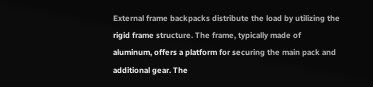External frame backpacks distribute the load by utilizing the rigid frame structure. The frame, typically made of aluminum, offers a platform for securing the main pack and additional gear. The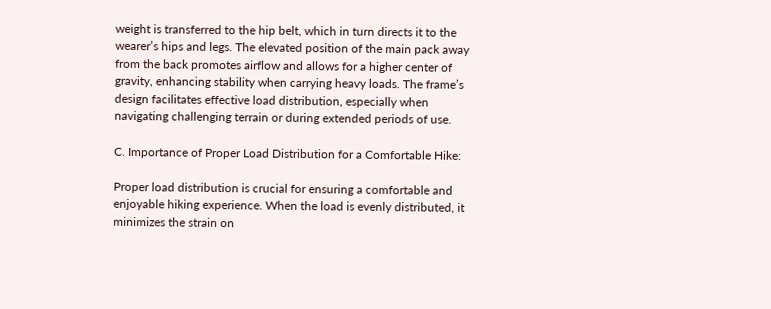weight is transferred to the hip belt, which in turn directs it to the wearer’s hips and legs. The elevated position of the main pack away from the back promotes airflow and allows for a higher center of gravity, enhancing stability when carrying heavy loads. The frame’s design facilitates effective load distribution, especially when navigating challenging terrain or during extended periods of use.

C. Importance of Proper Load Distribution for a Comfortable Hike:

Proper load distribution is crucial for ensuring a comfortable and enjoyable hiking experience. When the load is evenly distributed, it minimizes the strain on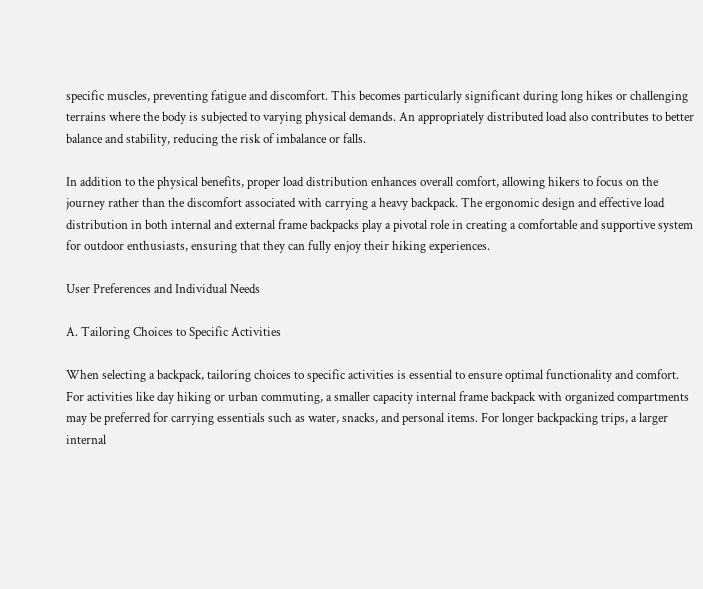specific muscles, preventing fatigue and discomfort. This becomes particularly significant during long hikes or challenging terrains where the body is subjected to varying physical demands. An appropriately distributed load also contributes to better balance and stability, reducing the risk of imbalance or falls.

In addition to the physical benefits, proper load distribution enhances overall comfort, allowing hikers to focus on the journey rather than the discomfort associated with carrying a heavy backpack. The ergonomic design and effective load distribution in both internal and external frame backpacks play a pivotal role in creating a comfortable and supportive system for outdoor enthusiasts, ensuring that they can fully enjoy their hiking experiences.

User Preferences and Individual Needs

A. Tailoring Choices to Specific Activities

When selecting a backpack, tailoring choices to specific activities is essential to ensure optimal functionality and comfort. For activities like day hiking or urban commuting, a smaller capacity internal frame backpack with organized compartments may be preferred for carrying essentials such as water, snacks, and personal items. For longer backpacking trips, a larger internal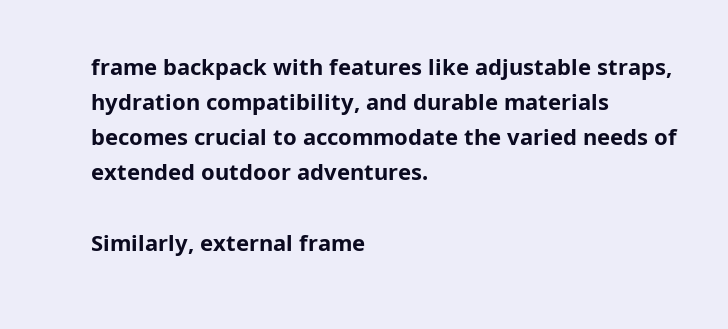frame backpack with features like adjustable straps, hydration compatibility, and durable materials becomes crucial to accommodate the varied needs of extended outdoor adventures.

Similarly, external frame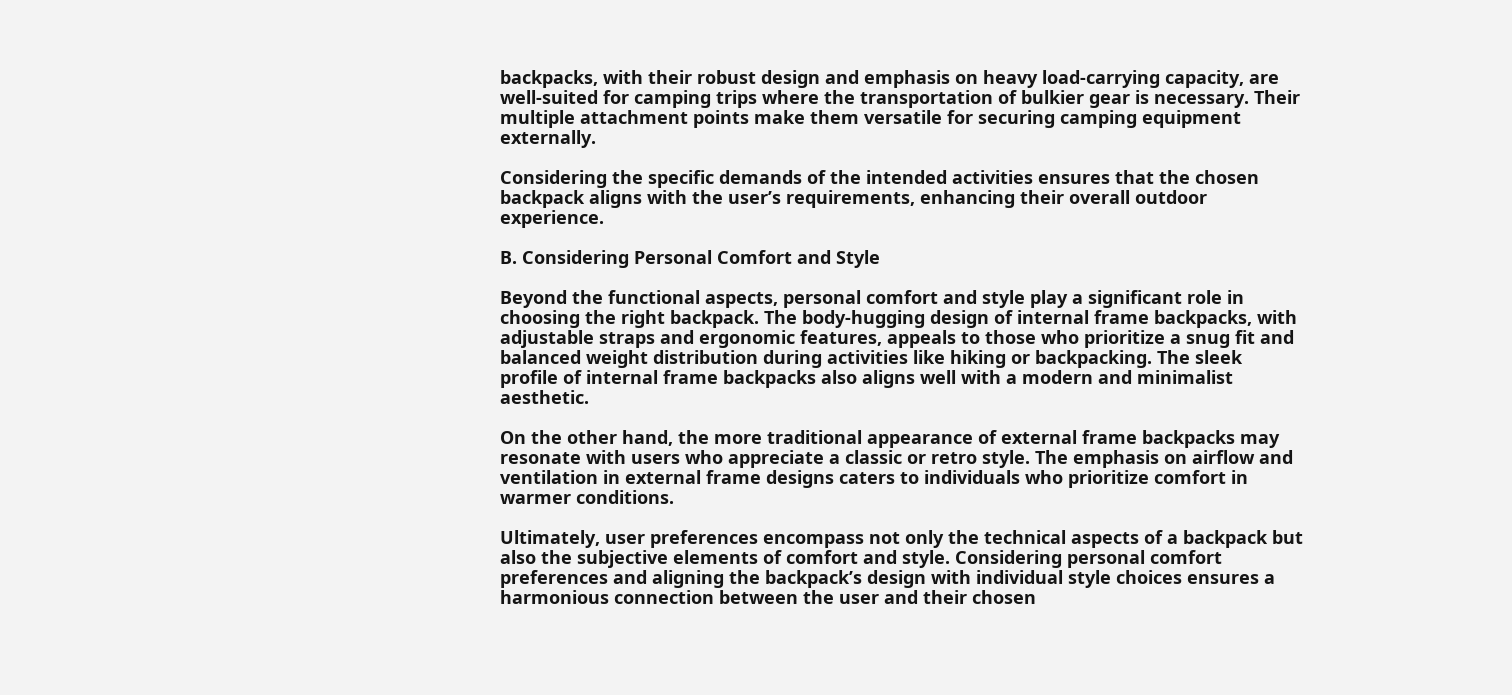backpacks, with their robust design and emphasis on heavy load-carrying capacity, are well-suited for camping trips where the transportation of bulkier gear is necessary. Their multiple attachment points make them versatile for securing camping equipment externally.

Considering the specific demands of the intended activities ensures that the chosen backpack aligns with the user’s requirements, enhancing their overall outdoor experience.

B. Considering Personal Comfort and Style

Beyond the functional aspects, personal comfort and style play a significant role in choosing the right backpack. The body-hugging design of internal frame backpacks, with adjustable straps and ergonomic features, appeals to those who prioritize a snug fit and balanced weight distribution during activities like hiking or backpacking. The sleek profile of internal frame backpacks also aligns well with a modern and minimalist aesthetic.

On the other hand, the more traditional appearance of external frame backpacks may resonate with users who appreciate a classic or retro style. The emphasis on airflow and ventilation in external frame designs caters to individuals who prioritize comfort in warmer conditions.

Ultimately, user preferences encompass not only the technical aspects of a backpack but also the subjective elements of comfort and style. Considering personal comfort preferences and aligning the backpack’s design with individual style choices ensures a harmonious connection between the user and their chosen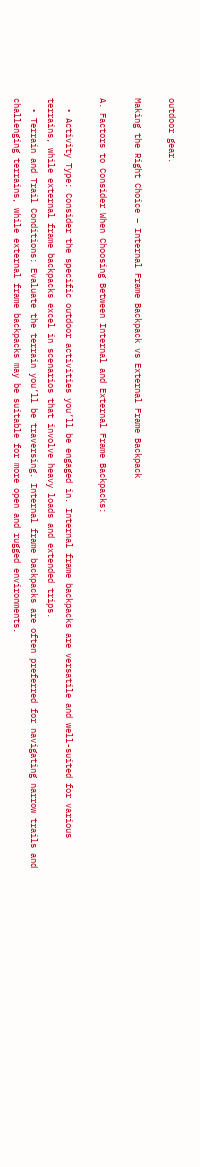outdoor gear.

Making the Right Choice – Internal Frame Backpack vs External Frame Backpack

A. Factors to Consider When Choosing Between Internal and External Frame Backpacks:

  • Activity Type: Consider the specific outdoor activities you’ll be engaged in. Internal frame backpacks are versatile and well-suited for various terrains, while external frame backpacks excel in scenarios that involve heavy loads and extended trips.
  • Terrain and Trail Conditions: Evaluate the terrain you’ll be traversing. Internal frame backpacks are often preferred for navigating narrow trails and challenging terrains, while external frame backpacks may be suitable for more open and rugged environments.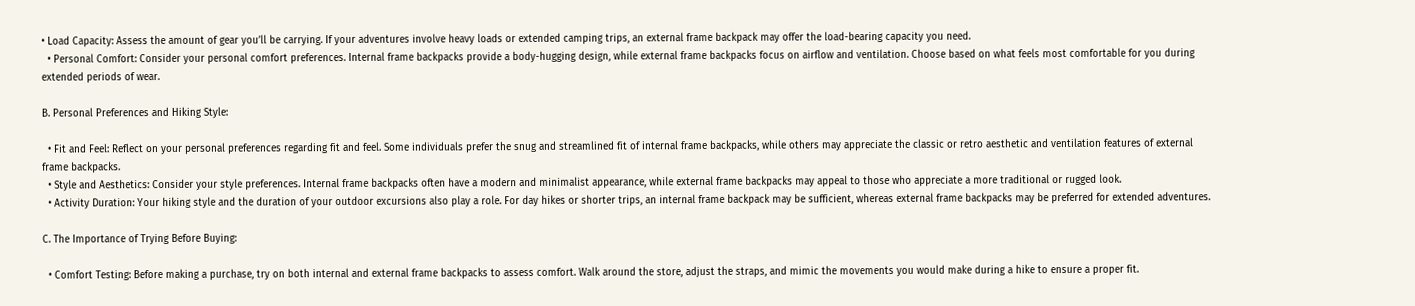• Load Capacity: Assess the amount of gear you’ll be carrying. If your adventures involve heavy loads or extended camping trips, an external frame backpack may offer the load-bearing capacity you need.
  • Personal Comfort: Consider your personal comfort preferences. Internal frame backpacks provide a body-hugging design, while external frame backpacks focus on airflow and ventilation. Choose based on what feels most comfortable for you during extended periods of wear.

B. Personal Preferences and Hiking Style:

  • Fit and Feel: Reflect on your personal preferences regarding fit and feel. Some individuals prefer the snug and streamlined fit of internal frame backpacks, while others may appreciate the classic or retro aesthetic and ventilation features of external frame backpacks.
  • Style and Aesthetics: Consider your style preferences. Internal frame backpacks often have a modern and minimalist appearance, while external frame backpacks may appeal to those who appreciate a more traditional or rugged look.
  • Activity Duration: Your hiking style and the duration of your outdoor excursions also play a role. For day hikes or shorter trips, an internal frame backpack may be sufficient, whereas external frame backpacks may be preferred for extended adventures.

C. The Importance of Trying Before Buying:

  • Comfort Testing: Before making a purchase, try on both internal and external frame backpacks to assess comfort. Walk around the store, adjust the straps, and mimic the movements you would make during a hike to ensure a proper fit.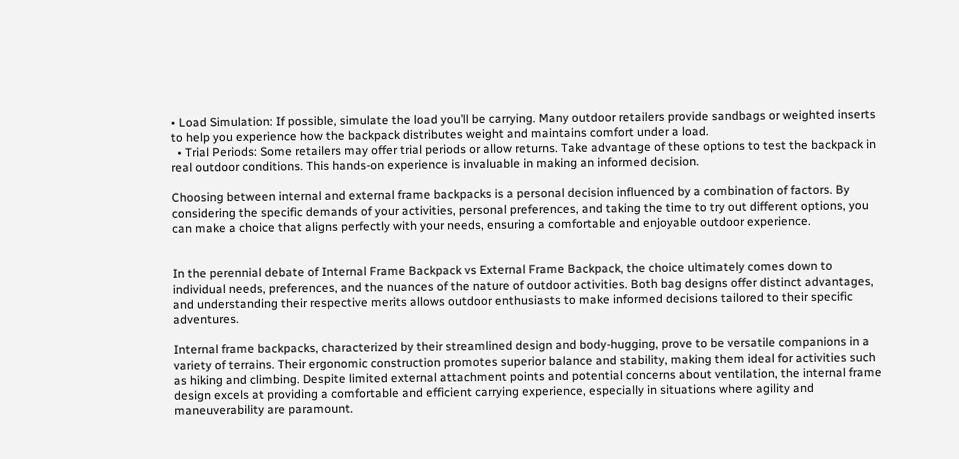• Load Simulation: If possible, simulate the load you’ll be carrying. Many outdoor retailers provide sandbags or weighted inserts to help you experience how the backpack distributes weight and maintains comfort under a load.
  • Trial Periods: Some retailers may offer trial periods or allow returns. Take advantage of these options to test the backpack in real outdoor conditions. This hands-on experience is invaluable in making an informed decision.

Choosing between internal and external frame backpacks is a personal decision influenced by a combination of factors. By considering the specific demands of your activities, personal preferences, and taking the time to try out different options, you can make a choice that aligns perfectly with your needs, ensuring a comfortable and enjoyable outdoor experience.


In the perennial debate of Internal Frame Backpack vs External Frame Backpack, the choice ultimately comes down to individual needs, preferences, and the nuances of the nature of outdoor activities. Both bag designs offer distinct advantages, and understanding their respective merits allows outdoor enthusiasts to make informed decisions tailored to their specific adventures.

Internal frame backpacks, characterized by their streamlined design and body-hugging, prove to be versatile companions in a variety of terrains. Their ergonomic construction promotes superior balance and stability, making them ideal for activities such as hiking and climbing. Despite limited external attachment points and potential concerns about ventilation, the internal frame design excels at providing a comfortable and efficient carrying experience, especially in situations where agility and maneuverability are paramount.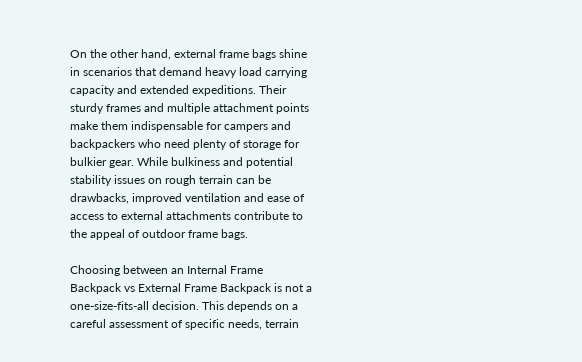On the other hand, external frame bags shine in scenarios that demand heavy load carrying capacity and extended expeditions. Their sturdy frames and multiple attachment points make them indispensable for campers and backpackers who need plenty of storage for bulkier gear. While bulkiness and potential stability issues on rough terrain can be drawbacks, improved ventilation and ease of access to external attachments contribute to the appeal of outdoor frame bags.

Choosing between an Internal Frame Backpack vs External Frame Backpack is not a one-size-fits-all decision. This depends on a careful assessment of specific needs, terrain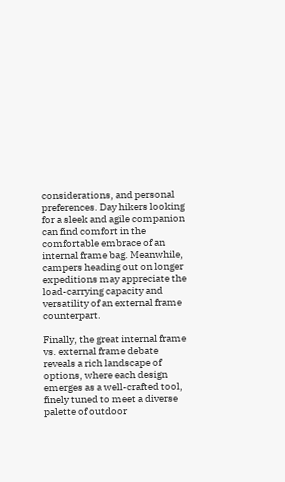considerations, and personal preferences. Day hikers looking for a sleek and agile companion can find comfort in the comfortable embrace of an internal frame bag. Meanwhile, campers heading out on longer expeditions may appreciate the load-carrying capacity and versatility of an external frame counterpart.

Finally, the great internal frame vs. external frame debate reveals a rich landscape of options, where each design emerges as a well-crafted tool, finely tuned to meet a diverse palette of outdoor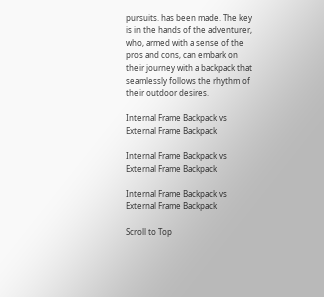pursuits. has been made. The key is in the hands of the adventurer, who, armed with a sense of the pros and cons, can embark on their journey with a backpack that seamlessly follows the rhythm of their outdoor desires.

Internal Frame Backpack vs External Frame Backpack

Internal Frame Backpack vs External Frame Backpack

Internal Frame Backpack vs External Frame Backpack

Scroll to Top